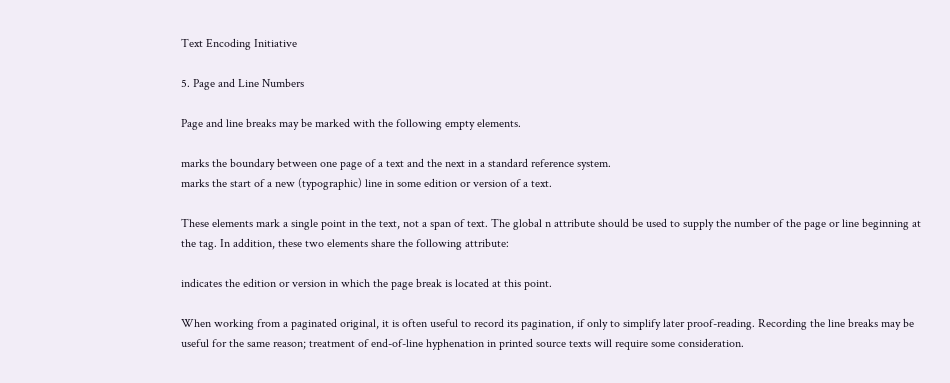Text Encoding Initiative

5. Page and Line Numbers

Page and line breaks may be marked with the following empty elements.

marks the boundary between one page of a text and the next in a standard reference system.
marks the start of a new (typographic) line in some edition or version of a text.

These elements mark a single point in the text, not a span of text. The global n attribute should be used to supply the number of the page or line beginning at the tag. In addition, these two elements share the following attribute:

indicates the edition or version in which the page break is located at this point.

When working from a paginated original, it is often useful to record its pagination, if only to simplify later proof-reading. Recording the line breaks may be useful for the same reason; treatment of end-of-line hyphenation in printed source texts will require some consideration.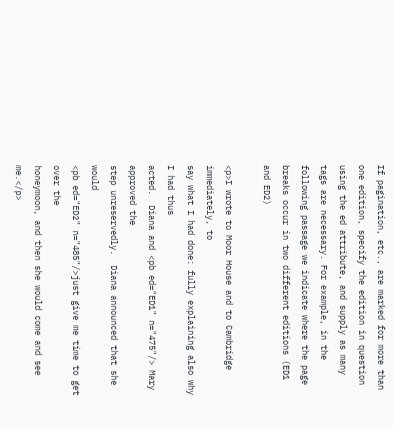If pagination, etc., are marked for more than one edition, specify the edition in question using the ed attribute, and supply as many tags are necessary. For example, in the following passage we indicate where the page breaks occur in two different editions (ED1 and ED2)

<p>I wrote to Moor House and to Cambridge immediately, to
say what I had done: fully explaining also why I had thus
acted.  Diana and <pb ed="ED1" n="475"/> Mary approved the
step unreservedly.  Diana announced that she would
<pb ed="ED2" n="485"/>just give me time to get over the
honeymoon, and then she would come and see me.</p>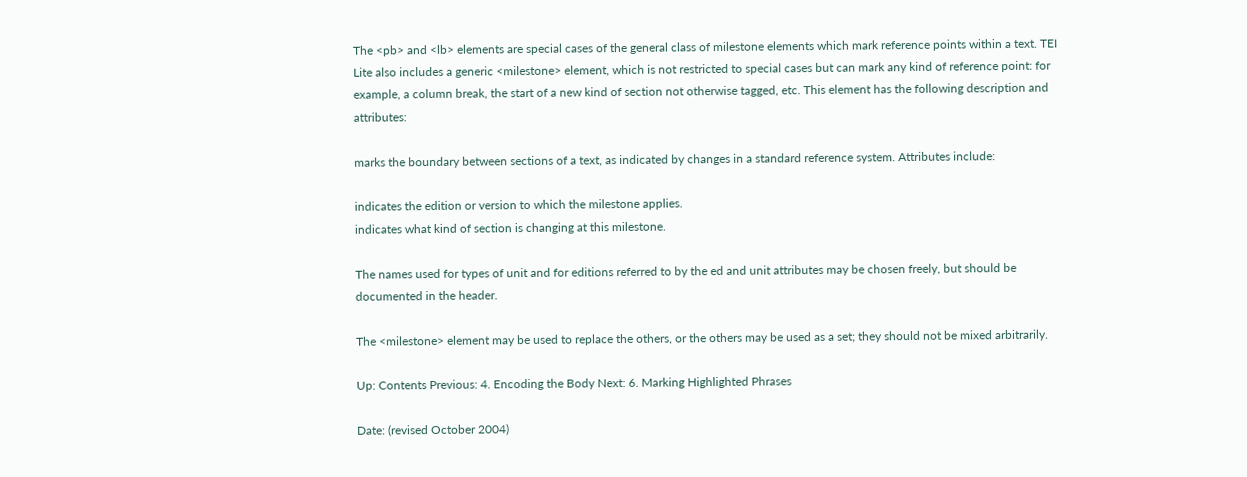The <pb> and <lb> elements are special cases of the general class of milestone elements which mark reference points within a text. TEI Lite also includes a generic <milestone> element, which is not restricted to special cases but can mark any kind of reference point: for example, a column break, the start of a new kind of section not otherwise tagged, etc. This element has the following description and attributes:

marks the boundary between sections of a text, as indicated by changes in a standard reference system. Attributes include:

indicates the edition or version to which the milestone applies.
indicates what kind of section is changing at this milestone.

The names used for types of unit and for editions referred to by the ed and unit attributes may be chosen freely, but should be documented in the header.

The <milestone> element may be used to replace the others, or the others may be used as a set; they should not be mixed arbitrarily.

Up: Contents Previous: 4. Encoding the Body Next: 6. Marking Highlighted Phrases

Date: (revised October 2004)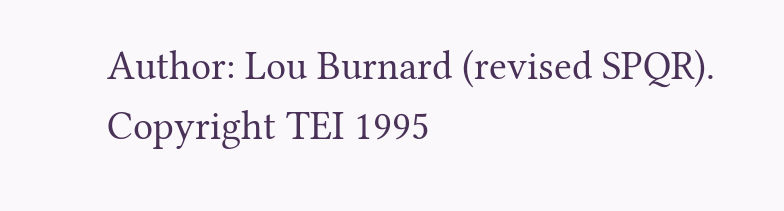Author: Lou Burnard (revised SPQR).
Copyright TEI 1995